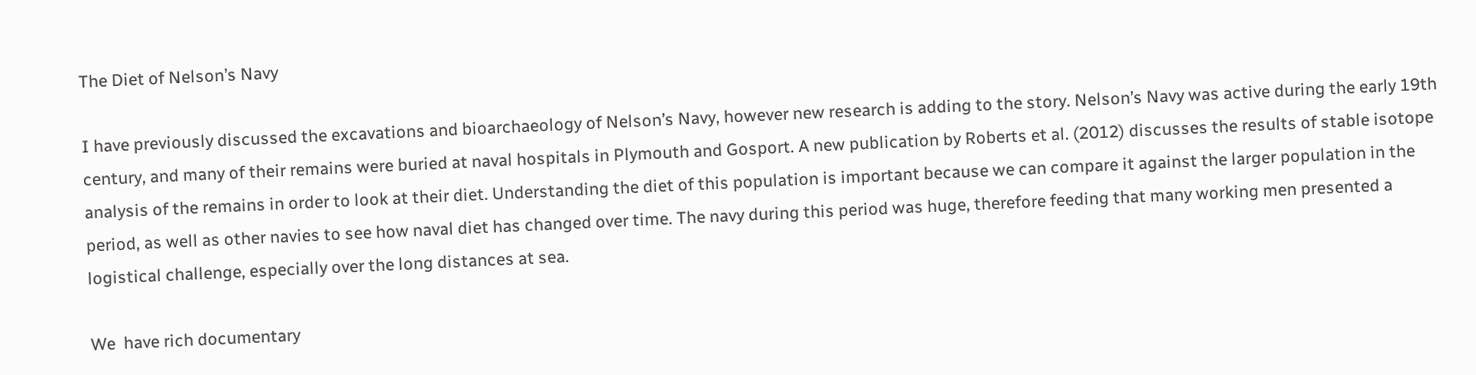The Diet of Nelson’s Navy

I have previously discussed the excavations and bioarchaeology of Nelson’s Navy, however new research is adding to the story. Nelson’s Navy was active during the early 19th century, and many of their remains were buried at naval hospitals in Plymouth and Gosport. A new publication by Roberts et al. (2012) discusses the results of stable isotope analysis of the remains in order to look at their diet. Understanding the diet of this population is important because we can compare it against the larger population in the period, as well as other navies to see how naval diet has changed over time. The navy during this period was huge, therefore feeding that many working men presented a logistical challenge, especially over the long distances at sea.

We  have rich documentary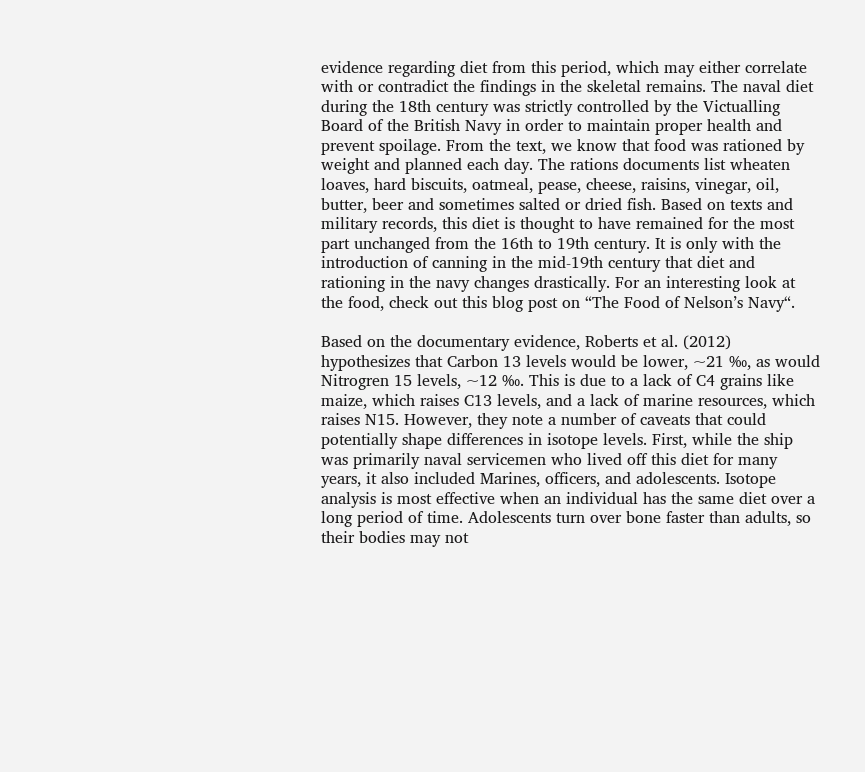evidence regarding diet from this period, which may either correlate with or contradict the findings in the skeletal remains. The naval diet during the 18th century was strictly controlled by the Victualling Board of the British Navy in order to maintain proper health and prevent spoilage. From the text, we know that food was rationed by weight and planned each day. The rations documents list wheaten loaves, hard biscuits, oatmeal, pease, cheese, raisins, vinegar, oil, butter, beer and sometimes salted or dried fish. Based on texts and military records, this diet is thought to have remained for the most part unchanged from the 16th to 19th century. It is only with the introduction of canning in the mid-19th century that diet and rationing in the navy changes drastically. For an interesting look at the food, check out this blog post on “The Food of Nelson’s Navy“.

Based on the documentary evidence, Roberts et al. (2012) hypothesizes that Carbon 13 levels would be lower, ~21 ‰, as would Nitrogren 15 levels, ~12 ‰. This is due to a lack of C4 grains like maize, which raises C13 levels, and a lack of marine resources, which raises N15. However, they note a number of caveats that could potentially shape differences in isotope levels. First, while the ship was primarily naval servicemen who lived off this diet for many years, it also included Marines, officers, and adolescents. Isotope analysis is most effective when an individual has the same diet over a long period of time. Adolescents turn over bone faster than adults, so their bodies may not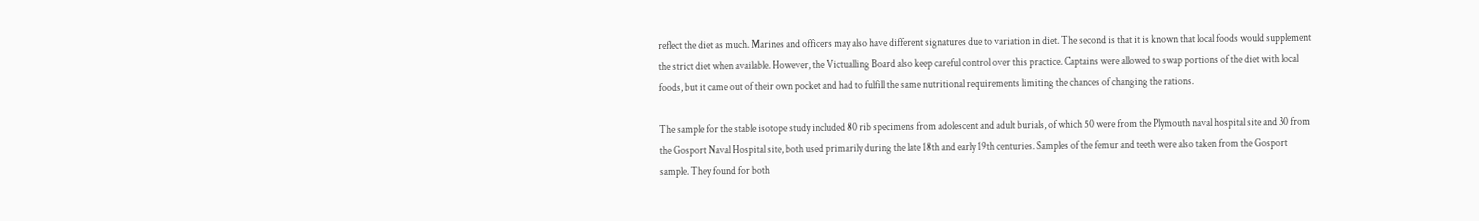reflect the diet as much. Marines and officers may also have different signatures due to variation in diet. The second is that it is known that local foods would supplement the strict diet when available. However, the Victualling Board also keep careful control over this practice. Captains were allowed to swap portions of the diet with local foods, but it came out of their own pocket and had to fulfill the same nutritional requirements limiting the chances of changing the rations.

The sample for the stable isotope study included 80 rib specimens from adolescent and adult burials, of which 50 were from the Plymouth naval hospital site and 30 from the Gosport Naval Hospital site, both used primarily during the late 18th and early 19th centuries. Samples of the femur and teeth were also taken from the Gosport sample. They found for both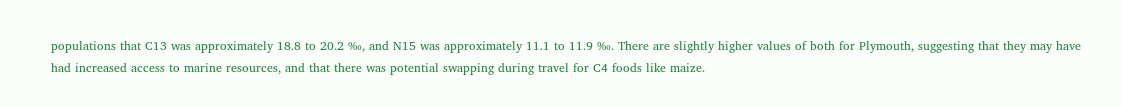populations that C13 was approximately 18.8 to 20.2 ‰, and N15 was approximately 11.1 to 11.9 ‰. There are slightly higher values of both for Plymouth, suggesting that they may have had increased access to marine resources, and that there was potential swapping during travel for C4 foods like maize.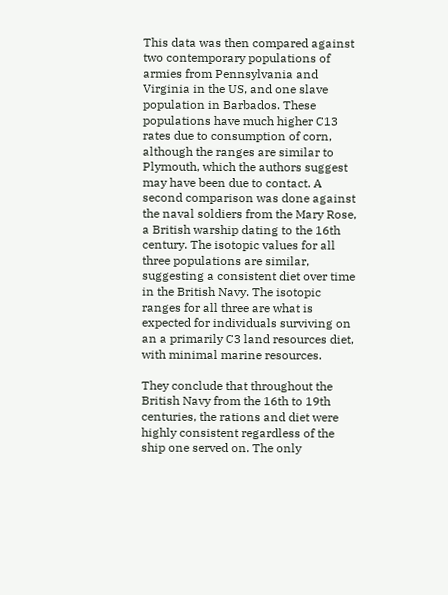This data was then compared against two contemporary populations of armies from Pennsylvania and Virginia in the US, and one slave population in Barbados. These populations have much higher C13 rates due to consumption of corn, although the ranges are similar to Plymouth, which the authors suggest may have been due to contact. A second comparison was done against the naval soldiers from the Mary Rose, a British warship dating to the 16th century. The isotopic values for all three populations are similar, suggesting a consistent diet over time in the British Navy. The isotopic ranges for all three are what is expected for individuals surviving on an a primarily C3 land resources diet, with minimal marine resources.

They conclude that throughout the British Navy from the 16th to 19th centuries, the rations and diet were highly consistent regardless of the ship one served on. The only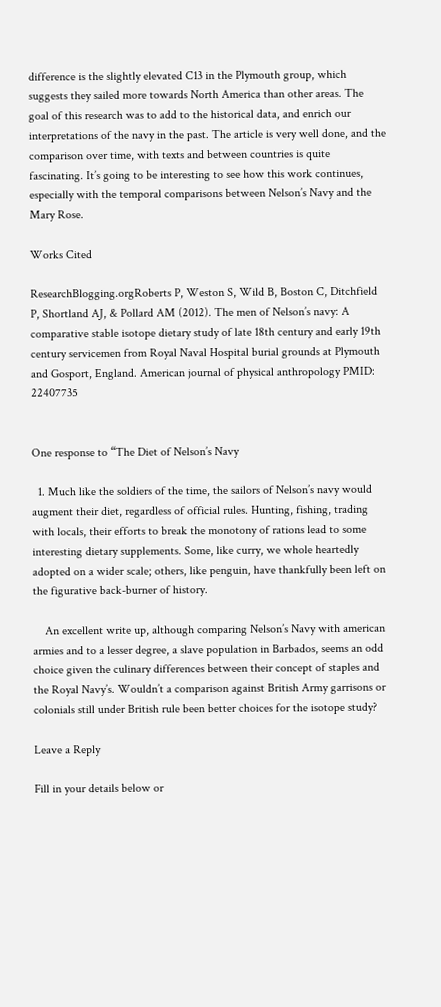difference is the slightly elevated C13 in the Plymouth group, which suggests they sailed more towards North America than other areas. The goal of this research was to add to the historical data, and enrich our interpretations of the navy in the past. The article is very well done, and the comparison over time, with texts and between countries is quite fascinating. It’s going to be interesting to see how this work continues, especially with the temporal comparisons between Nelson’s Navy and the Mary Rose.

Works Cited

ResearchBlogging.orgRoberts P, Weston S, Wild B, Boston C, Ditchfield P, Shortland AJ, & Pollard AM (2012). The men of Nelson’s navy: A comparative stable isotope dietary study of late 18th century and early 19th century servicemen from Royal Naval Hospital burial grounds at Plymouth and Gosport, England. American journal of physical anthropology PMID: 22407735


One response to “The Diet of Nelson’s Navy

  1. Much like the soldiers of the time, the sailors of Nelson’s navy would augment their diet, regardless of official rules. Hunting, fishing, trading with locals, their efforts to break the monotony of rations lead to some interesting dietary supplements. Some, like curry, we whole heartedly adopted on a wider scale; others, like penguin, have thankfully been left on the figurative back-burner of history.

    An excellent write up, although comparing Nelson’s Navy with american armies and to a lesser degree, a slave population in Barbados, seems an odd choice given the culinary differences between their concept of staples and the Royal Navy’s. Wouldn’t a comparison against British Army garrisons or colonials still under British rule been better choices for the isotope study?

Leave a Reply

Fill in your details below or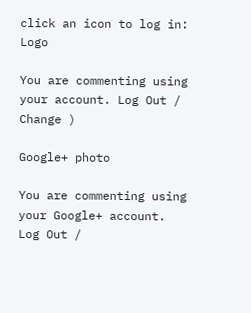click an icon to log in: Logo

You are commenting using your account. Log Out /  Change )

Google+ photo

You are commenting using your Google+ account. Log Out /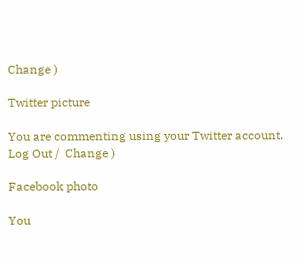Change )

Twitter picture

You are commenting using your Twitter account. Log Out /  Change )

Facebook photo

You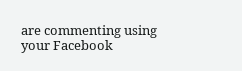are commenting using your Facebook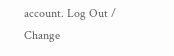account. Log Out /  Change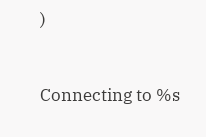)


Connecting to %s